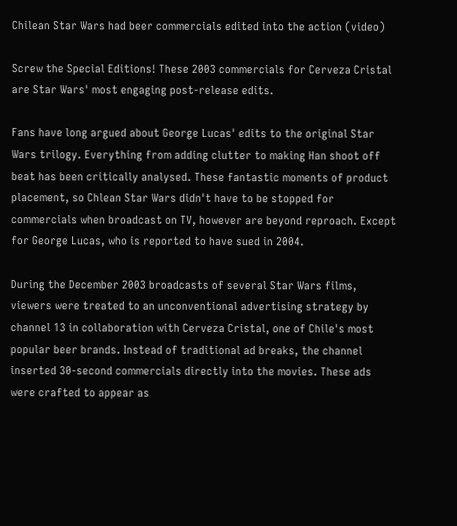Chilean Star Wars had beer commercials edited into the action (video)

Screw the Special Editions! These 2003 commercials for Cerveza Cristal are Star Wars' most engaging post-release edits.

Fans have long argued about George Lucas' edits to the original Star Wars trilogy. Everything from adding clutter to making Han shoot off beat has been critically analysed. These fantastic moments of product placement, so Chlean Star Wars didn't have to be stopped for commercials when broadcast on TV, however are beyond reproach. Except for George Lucas, who is reported to have sued in 2004.

During the December 2003 broadcasts of several Star Wars films, viewers were treated to an unconventional advertising strategy by channel 13 in collaboration with Cerveza Cristal, one of Chile's most popular beer brands. Instead of traditional ad breaks, the channel inserted 30-second commercials directly into the movies. These ads were crafted to appear as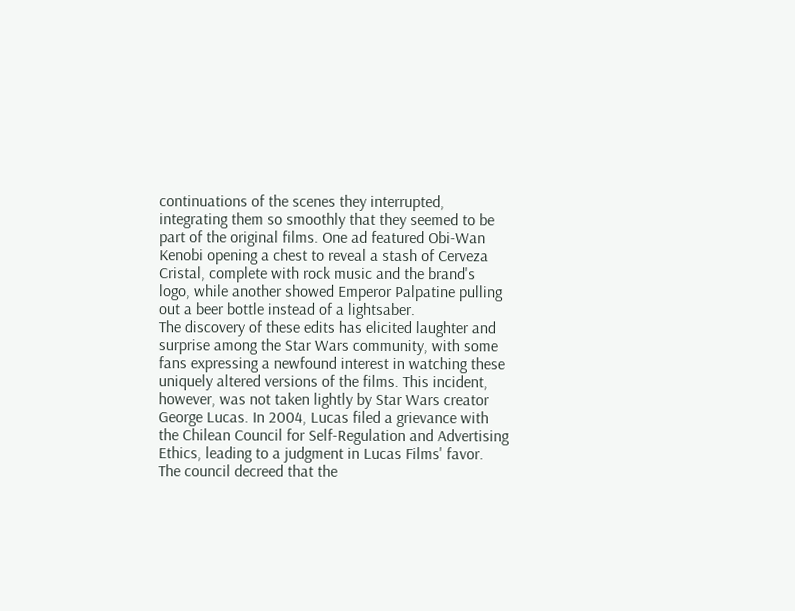continuations of the scenes they interrupted, integrating them so smoothly that they seemed to be part of the original films. One ad featured Obi-Wan Kenobi opening a chest to reveal a stash of Cerveza Cristal, complete with rock music and the brand's logo, while another showed Emperor Palpatine pulling out a beer bottle instead of a lightsaber.
The discovery of these edits has elicited laughter and surprise among the Star Wars community, with some fans expressing a newfound interest in watching these uniquely altered versions of the films. This incident, however, was not taken lightly by Star Wars creator George Lucas. In 2004, Lucas filed a grievance with the Chilean Council for Self-Regulation and Advertising Ethics, leading to a judgment in Lucas Films' favor. The council decreed that the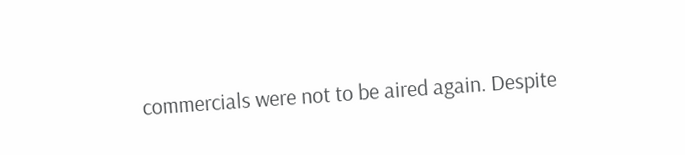commercials were not to be aired again. Despite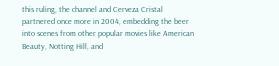this ruling, the channel and Cerveza Cristal partnered once more in 2004, embedding the beer into scenes from other popular movies like American Beauty, Notting Hill, and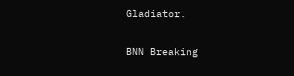Gladiator.

BNN Breaking